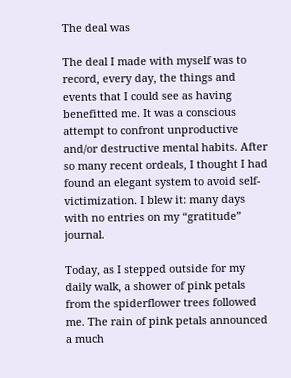The deal was

The deal I made with myself was to record, every day, the things and events that I could see as having benefitted me. It was a conscious attempt to confront unproductive and/or destructive mental habits. After so many recent ordeals, I thought I had found an elegant system to avoid self-victimization. I blew it: many days with no entries on my “gratitude” journal.

Today, as I stepped outside for my daily walk, a shower of pink petals from the spiderflower trees followed me. The rain of pink petals announced a much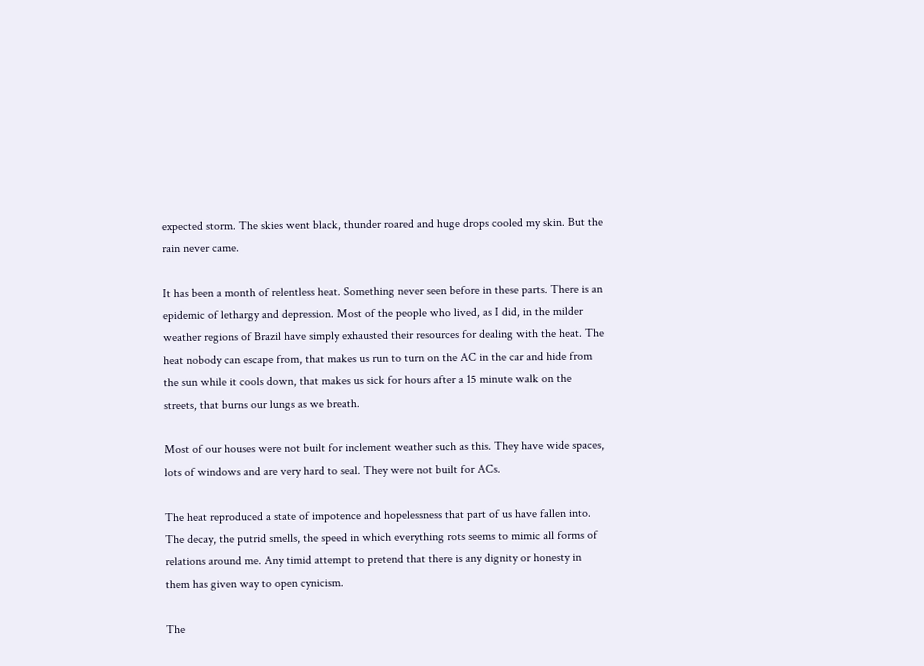expected storm. The skies went black, thunder roared and huge drops cooled my skin. But the rain never came.

It has been a month of relentless heat. Something never seen before in these parts. There is an epidemic of lethargy and depression. Most of the people who lived, as I did, in the milder weather regions of Brazil have simply exhausted their resources for dealing with the heat. The heat nobody can escape from, that makes us run to turn on the AC in the car and hide from the sun while it cools down, that makes us sick for hours after a 15 minute walk on the streets, that burns our lungs as we breath.

Most of our houses were not built for inclement weather such as this. They have wide spaces, lots of windows and are very hard to seal. They were not built for ACs.

The heat reproduced a state of impotence and hopelessness that part of us have fallen into. The decay, the putrid smells, the speed in which everything rots seems to mimic all forms of relations around me. Any timid attempt to pretend that there is any dignity or honesty in them has given way to open cynicism.

The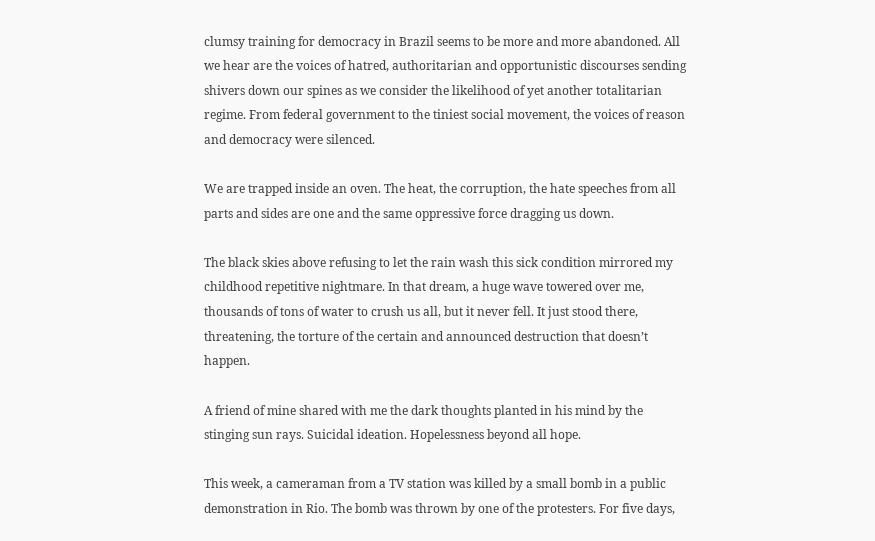clumsy training for democracy in Brazil seems to be more and more abandoned. All we hear are the voices of hatred, authoritarian and opportunistic discourses sending shivers down our spines as we consider the likelihood of yet another totalitarian regime. From federal government to the tiniest social movement, the voices of reason and democracy were silenced.

We are trapped inside an oven. The heat, the corruption, the hate speeches from all parts and sides are one and the same oppressive force dragging us down.

The black skies above refusing to let the rain wash this sick condition mirrored my childhood repetitive nightmare. In that dream, a huge wave towered over me, thousands of tons of water to crush us all, but it never fell. It just stood there, threatening, the torture of the certain and announced destruction that doesn’t happen.

A friend of mine shared with me the dark thoughts planted in his mind by the stinging sun rays. Suicidal ideation. Hopelessness beyond all hope.

This week, a cameraman from a TV station was killed by a small bomb in a public demonstration in Rio. The bomb was thrown by one of the protesters. For five days,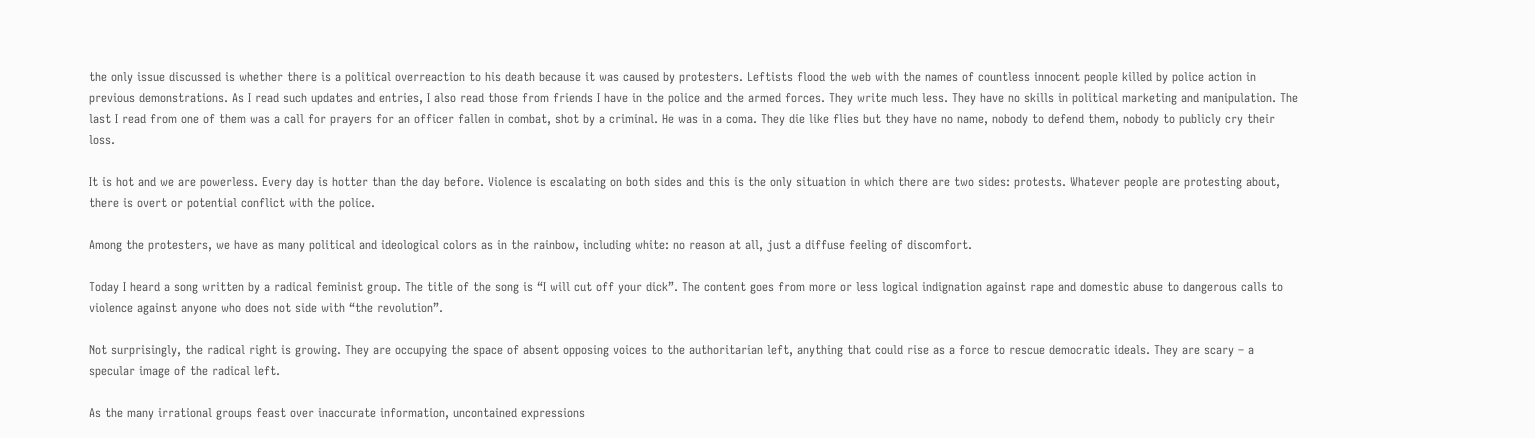the only issue discussed is whether there is a political overreaction to his death because it was caused by protesters. Leftists flood the web with the names of countless innocent people killed by police action in previous demonstrations. As I read such updates and entries, I also read those from friends I have in the police and the armed forces. They write much less. They have no skills in political marketing and manipulation. The last I read from one of them was a call for prayers for an officer fallen in combat, shot by a criminal. He was in a coma. They die like flies but they have no name, nobody to defend them, nobody to publicly cry their loss.

It is hot and we are powerless. Every day is hotter than the day before. Violence is escalating on both sides and this is the only situation in which there are two sides: protests. Whatever people are protesting about, there is overt or potential conflict with the police.

Among the protesters, we have as many political and ideological colors as in the rainbow, including white: no reason at all, just a diffuse feeling of discomfort.

Today I heard a song written by a radical feminist group. The title of the song is “I will cut off your dick”. The content goes from more or less logical indignation against rape and domestic abuse to dangerous calls to violence against anyone who does not side with “the revolution”.

Not surprisingly, the radical right is growing. They are occupying the space of absent opposing voices to the authoritarian left, anything that could rise as a force to rescue democratic ideals. They are scary – a specular image of the radical left.

As the many irrational groups feast over inaccurate information, uncontained expressions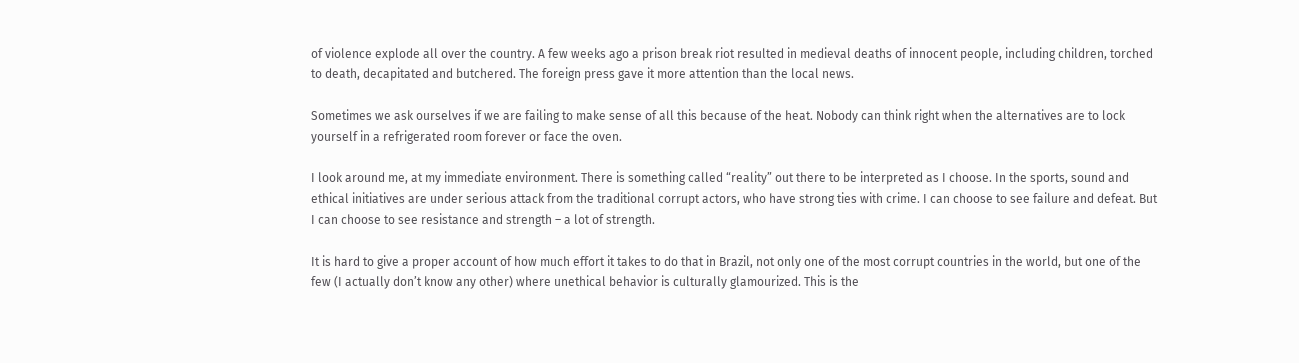of violence explode all over the country. A few weeks ago a prison break riot resulted in medieval deaths of innocent people, including children, torched to death, decapitated and butchered. The foreign press gave it more attention than the local news.

Sometimes we ask ourselves if we are failing to make sense of all this because of the heat. Nobody can think right when the alternatives are to lock yourself in a refrigerated room forever or face the oven.

I look around me, at my immediate environment. There is something called “reality” out there to be interpreted as I choose. In the sports, sound and ethical initiatives are under serious attack from the traditional corrupt actors, who have strong ties with crime. I can choose to see failure and defeat. But I can choose to see resistance and strength – a lot of strength.

It is hard to give a proper account of how much effort it takes to do that in Brazil, not only one of the most corrupt countries in the world, but one of the few (I actually don’t know any other) where unethical behavior is culturally glamourized. This is the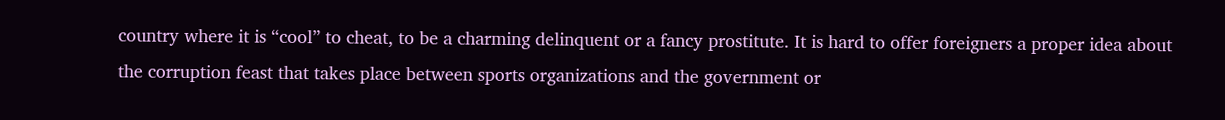country where it is “cool” to cheat, to be a charming delinquent or a fancy prostitute. It is hard to offer foreigners a proper idea about the corruption feast that takes place between sports organizations and the government or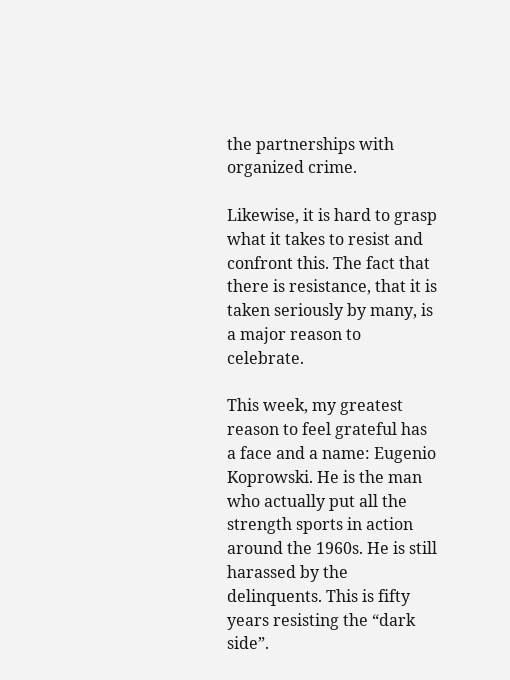the partnerships with organized crime.

Likewise, it is hard to grasp what it takes to resist and confront this. The fact that there is resistance, that it is taken seriously by many, is a major reason to celebrate.

This week, my greatest reason to feel grateful has a face and a name: Eugenio Koprowski. He is the man who actually put all the strength sports in action around the 1960s. He is still harassed by the delinquents. This is fifty years resisting the “dark side”.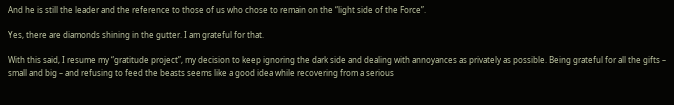And he is still the leader and the reference to those of us who chose to remain on the “light side of the Force”.

Yes, there are diamonds shining in the gutter. I am grateful for that.

With this said, I resume my “gratitude project”, my decision to keep ignoring the dark side and dealing with annoyances as privately as possible. Being grateful for all the gifts – small and big – and refusing to feed the beasts seems like a good idea while recovering from a serious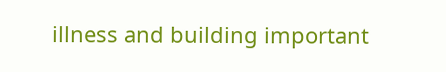illness and building important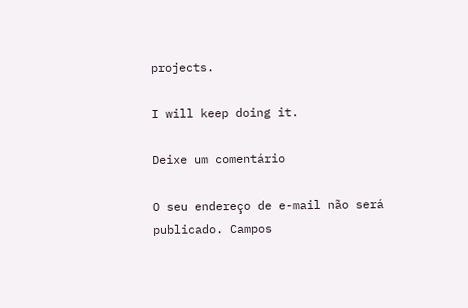projects.

I will keep doing it.

Deixe um comentário

O seu endereço de e-mail não será publicado. Campos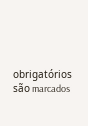obrigatórios são marcados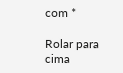com *

Rolar para cima